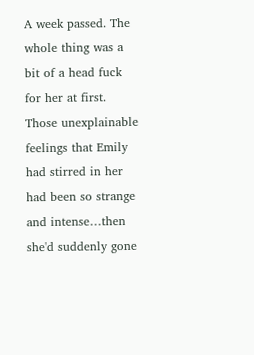A week passed. The whole thing was a bit of a head fuck for her at first. Those unexplainable feelings that Emily had stirred in her had been so strange and intense…then she'd suddenly gone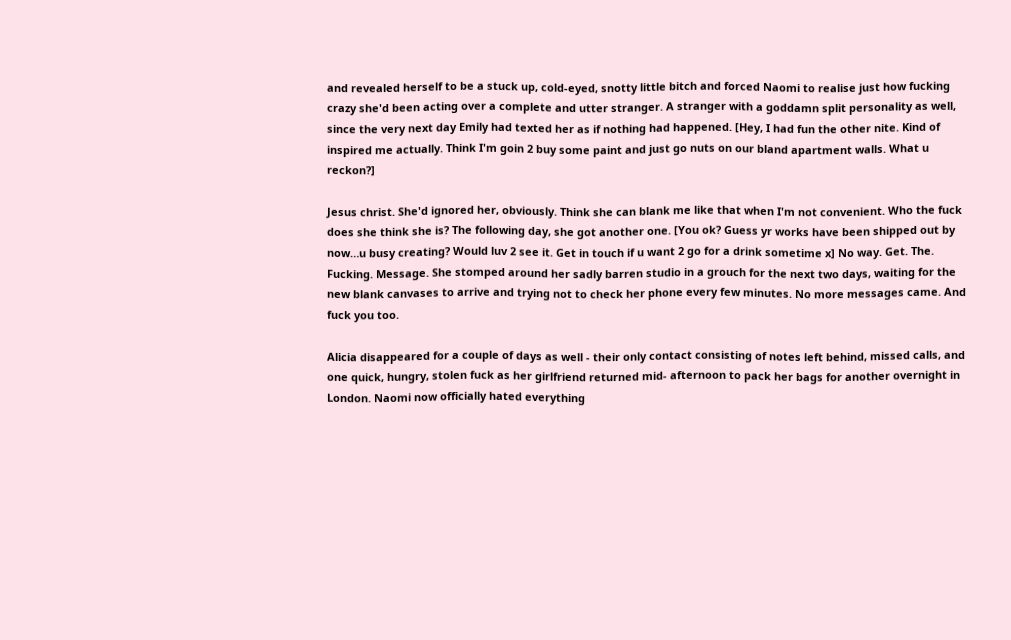and revealed herself to be a stuck up, cold-eyed, snotty little bitch and forced Naomi to realise just how fucking crazy she'd been acting over a complete and utter stranger. A stranger with a goddamn split personality as well, since the very next day Emily had texted her as if nothing had happened. [Hey, I had fun the other nite. Kind of inspired me actually. Think I'm goin 2 buy some paint and just go nuts on our bland apartment walls. What u reckon?]

Jesus christ. She'd ignored her, obviously. Think she can blank me like that when I'm not convenient. Who the fuck does she think she is? The following day, she got another one. [You ok? Guess yr works have been shipped out by now…u busy creating? Would luv 2 see it. Get in touch if u want 2 go for a drink sometime x] No way. Get. The. Fucking. Message. She stomped around her sadly barren studio in a grouch for the next two days, waiting for the new blank canvases to arrive and trying not to check her phone every few minutes. No more messages came. And fuck you too.

Alicia disappeared for a couple of days as well - their only contact consisting of notes left behind, missed calls, and one quick, hungry, stolen fuck as her girlfriend returned mid- afternoon to pack her bags for another overnight in London. Naomi now officially hated everything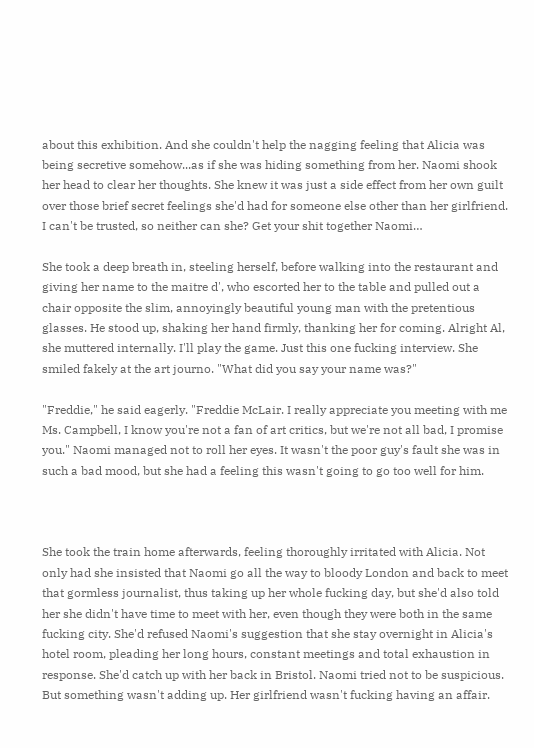about this exhibition. And she couldn't help the nagging feeling that Alicia was being secretive somehow...as if she was hiding something from her. Naomi shook her head to clear her thoughts. She knew it was just a side effect from her own guilt over those brief secret feelings she'd had for someone else other than her girlfriend. I can't be trusted, so neither can she? Get your shit together Naomi…

She took a deep breath in, steeling herself, before walking into the restaurant and giving her name to the maitre d', who escorted her to the table and pulled out a chair opposite the slim, annoyingly beautiful young man with the pretentious glasses. He stood up, shaking her hand firmly, thanking her for coming. Alright Al, she muttered internally. I'll play the game. Just this one fucking interview. She smiled fakely at the art journo. "What did you say your name was?"

"Freddie," he said eagerly. "Freddie McLair. I really appreciate you meeting with me Ms. Campbell, I know you're not a fan of art critics, but we're not all bad, I promise you." Naomi managed not to roll her eyes. It wasn't the poor guy's fault she was in such a bad mood, but she had a feeling this wasn't going to go too well for him.



She took the train home afterwards, feeling thoroughly irritated with Alicia. Not only had she insisted that Naomi go all the way to bloody London and back to meet that gormless journalist, thus taking up her whole fucking day, but she'd also told her she didn't have time to meet with her, even though they were both in the same fucking city. She'd refused Naomi's suggestion that she stay overnight in Alicia's hotel room, pleading her long hours, constant meetings and total exhaustion in response. She'd catch up with her back in Bristol. Naomi tried not to be suspicious. But something wasn't adding up. Her girlfriend wasn't fucking having an affair.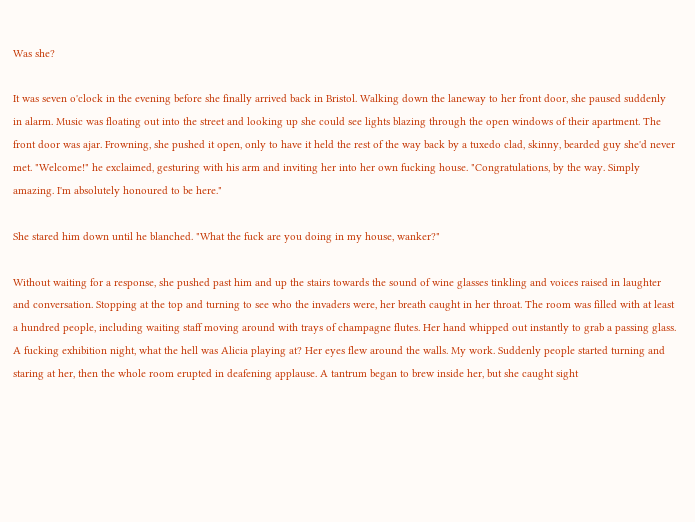Was she?

It was seven o'clock in the evening before she finally arrived back in Bristol. Walking down the laneway to her front door, she paused suddenly in alarm. Music was floating out into the street and looking up she could see lights blazing through the open windows of their apartment. The front door was ajar. Frowning, she pushed it open, only to have it held the rest of the way back by a tuxedo clad, skinny, bearded guy she'd never met. "Welcome!" he exclaimed, gesturing with his arm and inviting her into her own fucking house. "Congratulations, by the way. Simply amazing. I'm absolutely honoured to be here."

She stared him down until he blanched. "What the fuck are you doing in my house, wanker?"

Without waiting for a response, she pushed past him and up the stairs towards the sound of wine glasses tinkling and voices raised in laughter and conversation. Stopping at the top and turning to see who the invaders were, her breath caught in her throat. The room was filled with at least a hundred people, including waiting staff moving around with trays of champagne flutes. Her hand whipped out instantly to grab a passing glass. A fucking exhibition night, what the hell was Alicia playing at? Her eyes flew around the walls. My work. Suddenly people started turning and staring at her, then the whole room erupted in deafening applause. A tantrum began to brew inside her, but she caught sight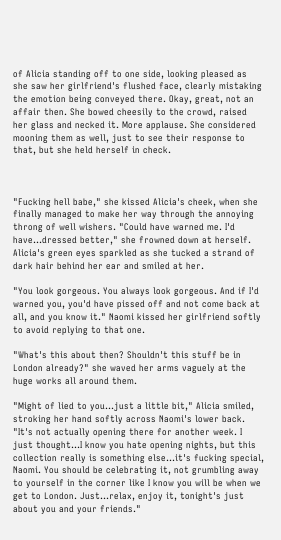of Alicia standing off to one side, looking pleased as she saw her girlfriend's flushed face, clearly mistaking the emotion being conveyed there. Okay, great, not an affair then. She bowed cheesily to the crowd, raised her glass and necked it. More applause. She considered mooning them as well, just to see their response to that, but she held herself in check.



"Fucking hell babe," she kissed Alicia's cheek, when she finally managed to make her way through the annoying throng of well wishers. "Could have warned me. I'd have…dressed better," she frowned down at herself. Alicia's green eyes sparkled as she tucked a strand of dark hair behind her ear and smiled at her.

"You look gorgeous. You always look gorgeous. And if I'd warned you, you'd have pissed off and not come back at all, and you know it." Naomi kissed her girlfriend softly to avoid replying to that one.

"What's this about then? Shouldn't this stuff be in London already?" she waved her arms vaguely at the huge works all around them.

"Might of lied to you…just a little bit," Alicia smiled, stroking her hand softly across Naomi's lower back. "It's not actually opening there for another week. I just thought…I know you hate opening nights, but this collection really is something else…it's fucking special, Naomi. You should be celebrating it, not grumbling away to yourself in the corner like I know you will be when we get to London. Just…relax, enjoy it, tonight's just about you and your friends."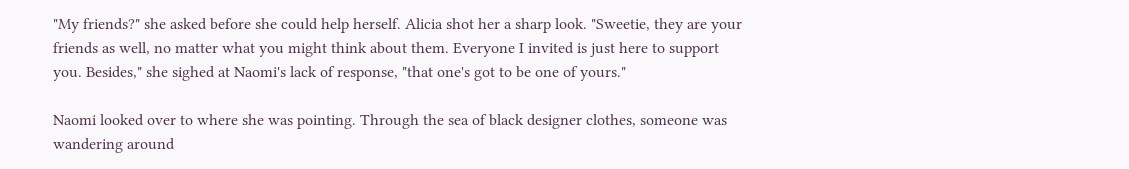"My friends?" she asked before she could help herself. Alicia shot her a sharp look. "Sweetie, they are your friends as well, no matter what you might think about them. Everyone I invited is just here to support you. Besides," she sighed at Naomi's lack of response, "that one's got to be one of yours."

Naomi looked over to where she was pointing. Through the sea of black designer clothes, someone was wandering around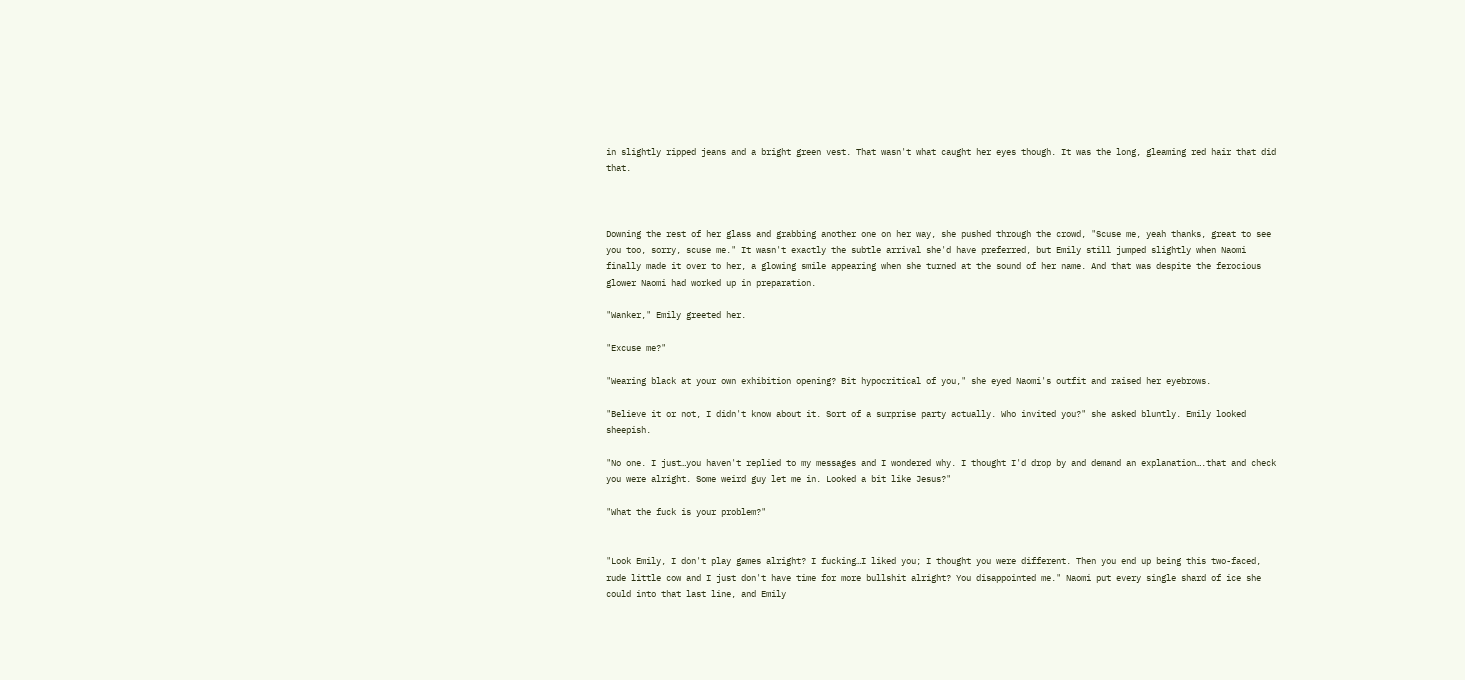in slightly ripped jeans and a bright green vest. That wasn't what caught her eyes though. It was the long, gleaming red hair that did that.



Downing the rest of her glass and grabbing another one on her way, she pushed through the crowd, "Scuse me, yeah thanks, great to see you too, sorry, scuse me." It wasn't exactly the subtle arrival she'd have preferred, but Emily still jumped slightly when Naomi finally made it over to her, a glowing smile appearing when she turned at the sound of her name. And that was despite the ferocious glower Naomi had worked up in preparation.

"Wanker," Emily greeted her.

"Excuse me?"

"Wearing black at your own exhibition opening? Bit hypocritical of you," she eyed Naomi's outfit and raised her eyebrows.

"Believe it or not, I didn't know about it. Sort of a surprise party actually. Who invited you?" she asked bluntly. Emily looked sheepish.

"No one. I just…you haven't replied to my messages and I wondered why. I thought I'd drop by and demand an explanation….that and check you were alright. Some weird guy let me in. Looked a bit like Jesus?"

"What the fuck is your problem?"


"Look Emily, I don't play games alright? I fucking…I liked you; I thought you were different. Then you end up being this two-faced, rude little cow and I just don't have time for more bullshit alright? You disappointed me." Naomi put every single shard of ice she could into that last line, and Emily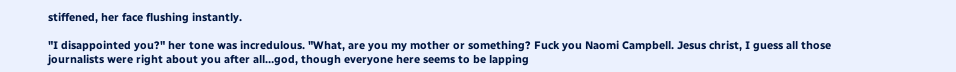stiffened, her face flushing instantly.

"I disappointed you?" her tone was incredulous. "What, are you my mother or something? Fuck you Naomi Campbell. Jesus christ, I guess all those journalists were right about you after all…god, though everyone here seems to be lapping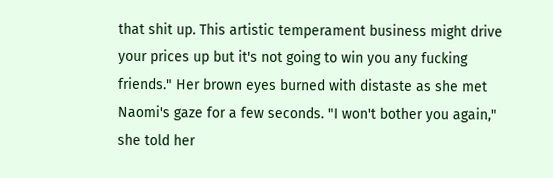that shit up. This artistic temperament business might drive your prices up but it's not going to win you any fucking friends." Her brown eyes burned with distaste as she met Naomi's gaze for a few seconds. "I won't bother you again," she told her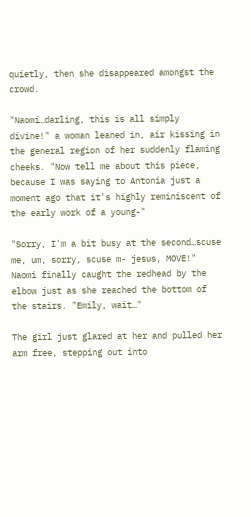quietly, then she disappeared amongst the crowd.

"Naomi…darling, this is all simply divine!" a woman leaned in, air kissing in the general region of her suddenly flaming cheeks. "Now tell me about this piece, because I was saying to Antonia just a moment ago that it's highly reminiscent of the early work of a young-"

"Sorry, I'm a bit busy at the second…scuse me, um, sorry, scuse m- jesus, MOVE!" Naomi finally caught the redhead by the elbow just as she reached the bottom of the stairs. "Emily, wait…"

The girl just glared at her and pulled her arm free, stepping out into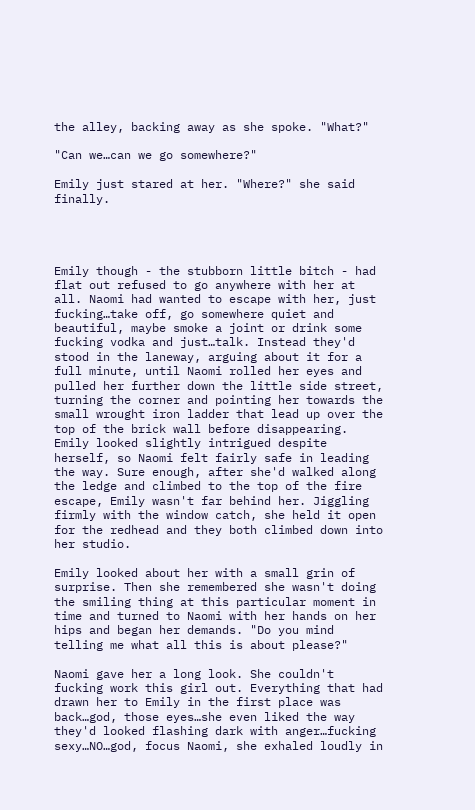the alley, backing away as she spoke. "What?"

"Can we…can we go somewhere?"

Emily just stared at her. "Where?" she said finally.




Emily though - the stubborn little bitch - had flat out refused to go anywhere with her at all. Naomi had wanted to escape with her, just fucking…take off, go somewhere quiet and beautiful, maybe smoke a joint or drink some fucking vodka and just…talk. Instead they'd stood in the laneway, arguing about it for a full minute, until Naomi rolled her eyes and pulled her further down the little side street, turning the corner and pointing her towards the small wrought iron ladder that lead up over the top of the brick wall before disappearing. Emily looked slightly intrigued despite herself, so Naomi felt fairly safe in leading the way. Sure enough, after she'd walked along the ledge and climbed to the top of the fire escape, Emily wasn't far behind her. Jiggling firmly with the window catch, she held it open for the redhead and they both climbed down into her studio.

Emily looked about her with a small grin of surprise. Then she remembered she wasn't doing the smiling thing at this particular moment in time and turned to Naomi with her hands on her hips and began her demands. "Do you mind telling me what all this is about please?"

Naomi gave her a long look. She couldn't fucking work this girl out. Everything that had drawn her to Emily in the first place was back…god, those eyes…she even liked the way they'd looked flashing dark with anger…fucking sexy…NO…god, focus Naomi, she exhaled loudly in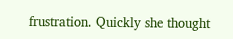frustration. Quickly she thought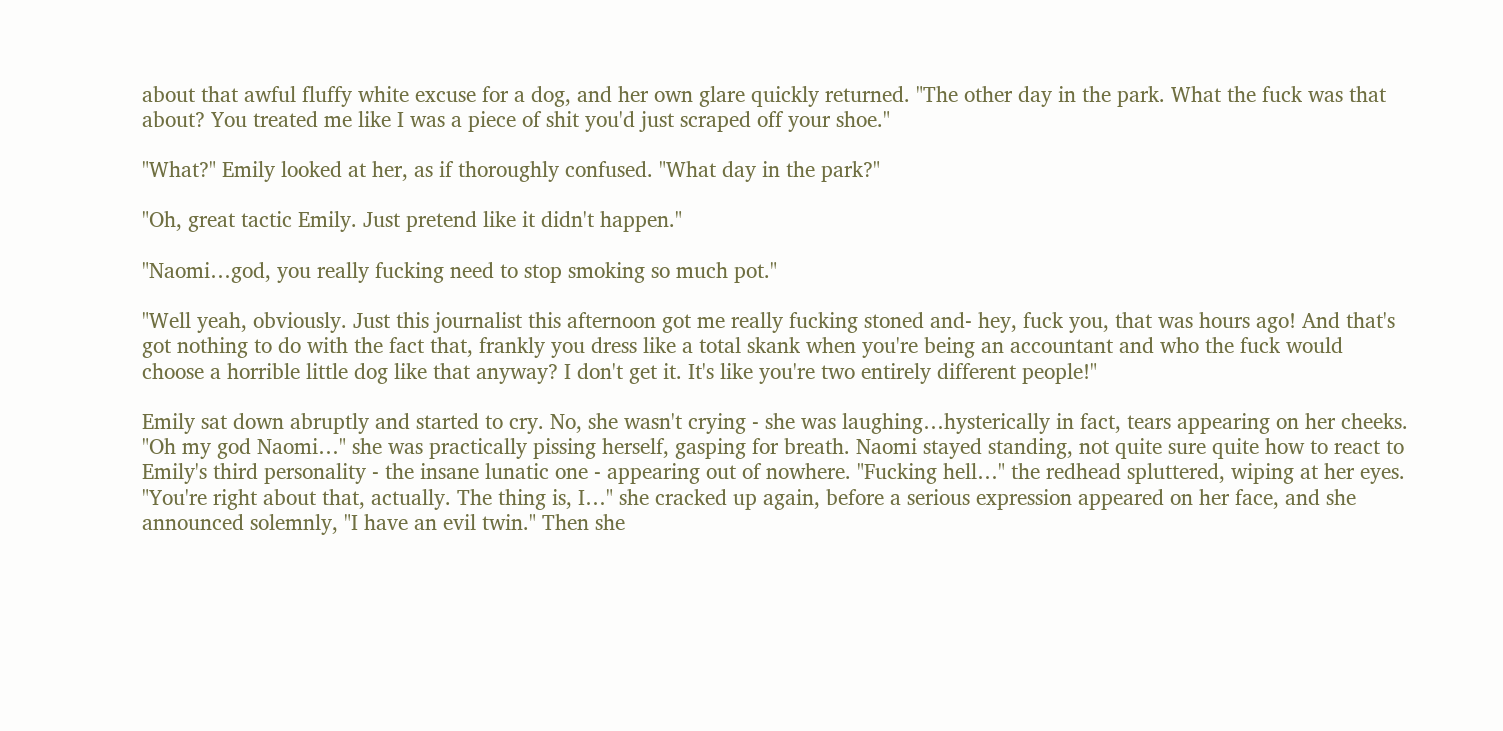about that awful fluffy white excuse for a dog, and her own glare quickly returned. "The other day in the park. What the fuck was that about? You treated me like I was a piece of shit you'd just scraped off your shoe."

"What?" Emily looked at her, as if thoroughly confused. "What day in the park?"

"Oh, great tactic Emily. Just pretend like it didn't happen."

"Naomi…god, you really fucking need to stop smoking so much pot."

"Well yeah, obviously. Just this journalist this afternoon got me really fucking stoned and- hey, fuck you, that was hours ago! And that's got nothing to do with the fact that, frankly you dress like a total skank when you're being an accountant and who the fuck would choose a horrible little dog like that anyway? I don't get it. It's like you're two entirely different people!"

Emily sat down abruptly and started to cry. No, she wasn't crying - she was laughing…hysterically in fact, tears appearing on her cheeks. "Oh my god Naomi…" she was practically pissing herself, gasping for breath. Naomi stayed standing, not quite sure quite how to react to Emily's third personality - the insane lunatic one - appearing out of nowhere. "Fucking hell…" the redhead spluttered, wiping at her eyes. "You're right about that, actually. The thing is, I…" she cracked up again, before a serious expression appeared on her face, and she announced solemnly, "I have an evil twin." Then she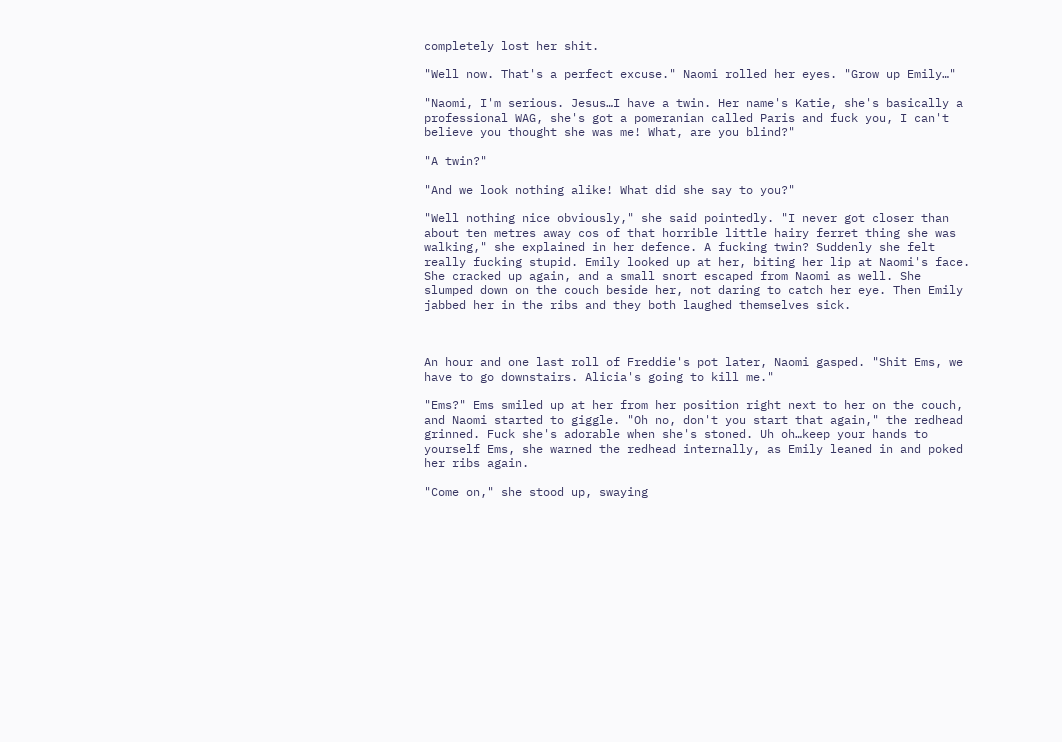completely lost her shit.

"Well now. That's a perfect excuse." Naomi rolled her eyes. "Grow up Emily…"

"Naomi, I'm serious. Jesus…I have a twin. Her name's Katie, she's basically a professional WAG, she's got a pomeranian called Paris and fuck you, I can't believe you thought she was me! What, are you blind?"

"A twin?"

"And we look nothing alike! What did she say to you?"

"Well nothing nice obviously," she said pointedly. "I never got closer than about ten metres away cos of that horrible little hairy ferret thing she was walking," she explained in her defence. A fucking twin? Suddenly she felt really fucking stupid. Emily looked up at her, biting her lip at Naomi's face. She cracked up again, and a small snort escaped from Naomi as well. She slumped down on the couch beside her, not daring to catch her eye. Then Emily jabbed her in the ribs and they both laughed themselves sick.



An hour and one last roll of Freddie's pot later, Naomi gasped. "Shit Ems, we have to go downstairs. Alicia's going to kill me."

"Ems?" Ems smiled up at her from her position right next to her on the couch, and Naomi started to giggle. "Oh no, don't you start that again," the redhead grinned. Fuck she's adorable when she's stoned. Uh oh…keep your hands to yourself Ems, she warned the redhead internally, as Emily leaned in and poked her ribs again.

"Come on," she stood up, swaying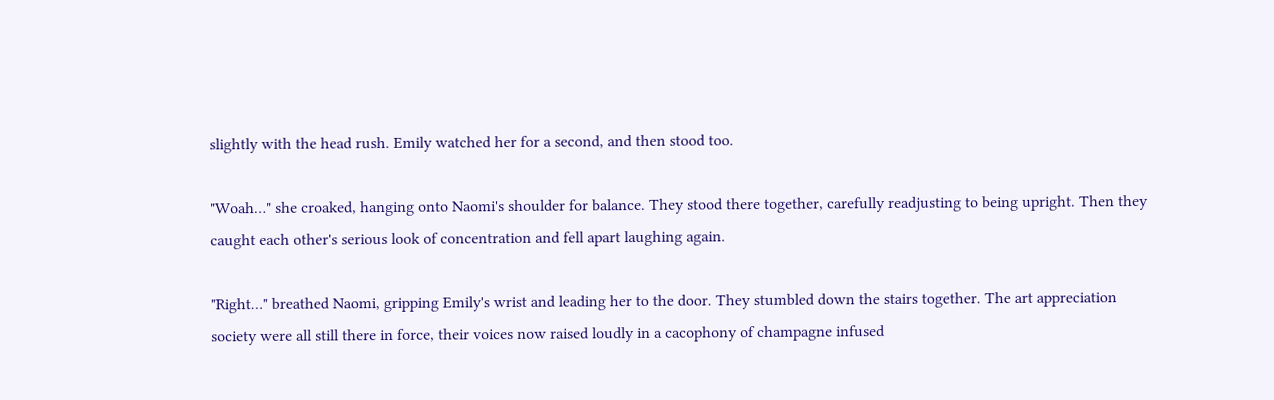slightly with the head rush. Emily watched her for a second, and then stood too.

"Woah…" she croaked, hanging onto Naomi's shoulder for balance. They stood there together, carefully readjusting to being upright. Then they caught each other's serious look of concentration and fell apart laughing again.

"Right…" breathed Naomi, gripping Emily's wrist and leading her to the door. They stumbled down the stairs together. The art appreciation society were all still there in force, their voices now raised loudly in a cacophony of champagne infused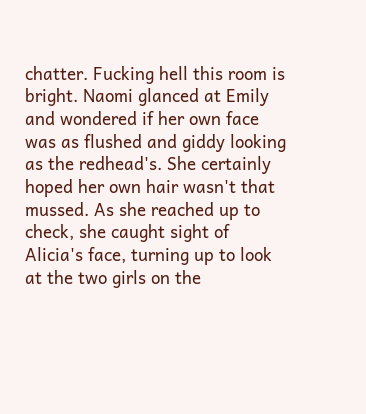chatter. Fucking hell this room is bright. Naomi glanced at Emily and wondered if her own face was as flushed and giddy looking as the redhead's. She certainly hoped her own hair wasn't that mussed. As she reached up to check, she caught sight of Alicia's face, turning up to look at the two girls on the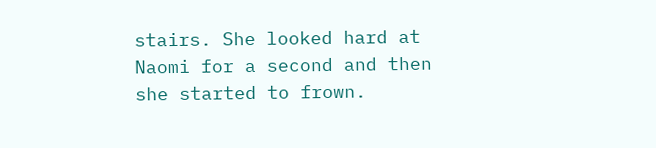stairs. She looked hard at Naomi for a second and then she started to frown.